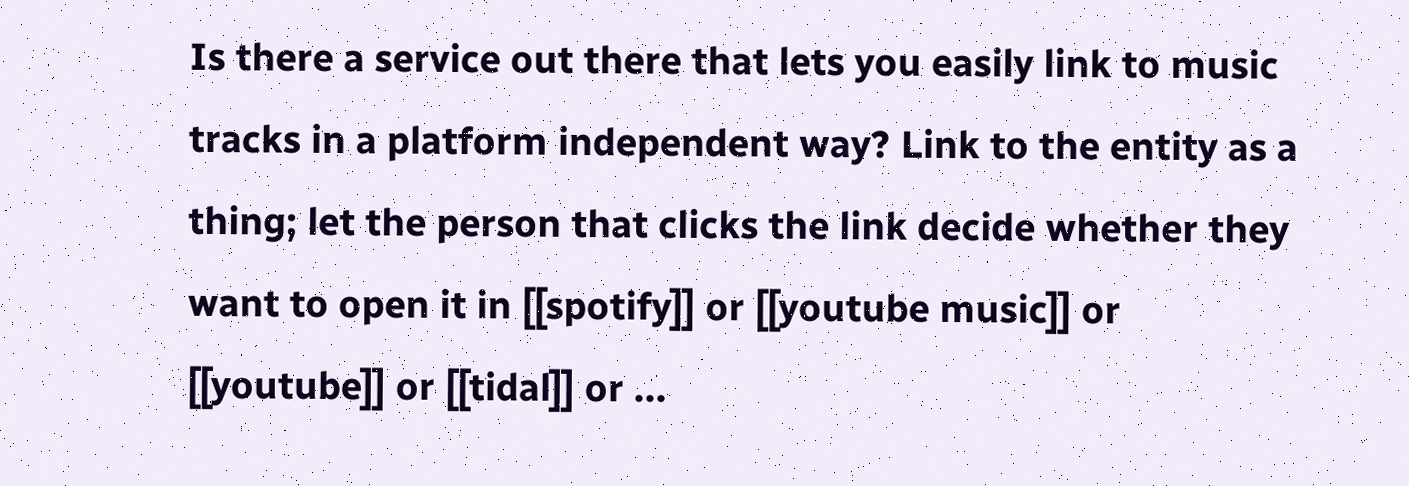Is there a service out there that lets you easily link to music tracks in a platform independent way? Link to the entity as a thing; let the person that clicks the link decide whether they want to open it in [[spotify]] or [[youtube music]] or [[youtube]] or [[tidal]] or ...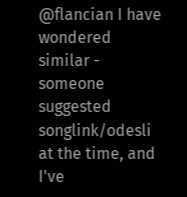@flancian I have wondered similar - someone suggested songlink/odesli at the time, and I've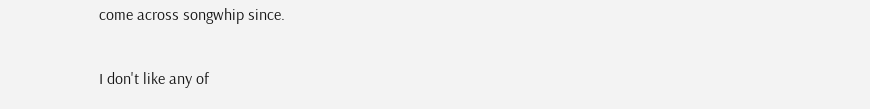come across songwhip since.

I don't like any of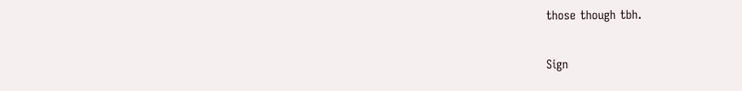those though tbh.

Sign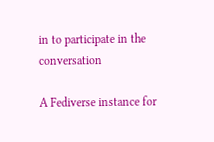in to participate in the conversation

A Fediverse instance for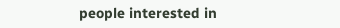people interested in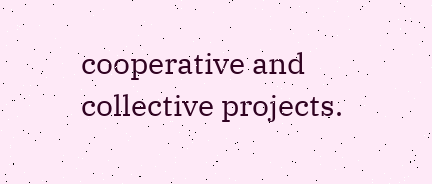cooperative and collective projects.